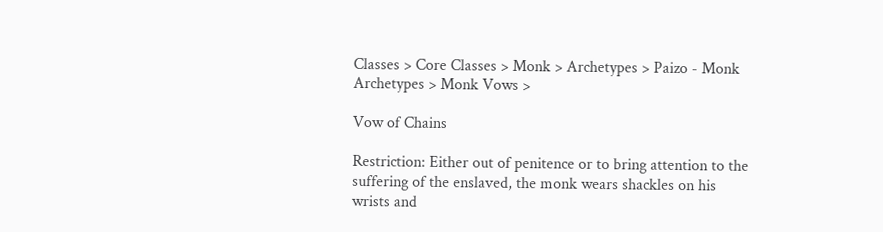Classes > Core Classes > Monk > Archetypes > Paizo - Monk Archetypes > Monk Vows >

Vow of Chains

Restriction: Either out of penitence or to bring attention to the suffering of the enslaved, the monk wears shackles on his wrists and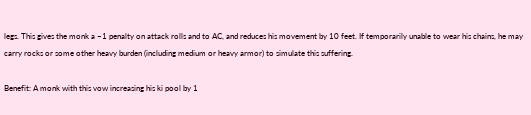legs. This gives the monk a –1 penalty on attack rolls and to AC, and reduces his movement by 10 feet. If temporarily unable to wear his chains, he may carry rocks or some other heavy burden (including medium or heavy armor) to simulate this suffering.

Benefit: A monk with this vow increasing his ki pool by 1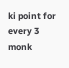ki point for every 3 monk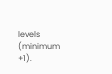levels (minimum +1).